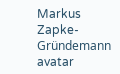Markus Zapke-Gründemann avatar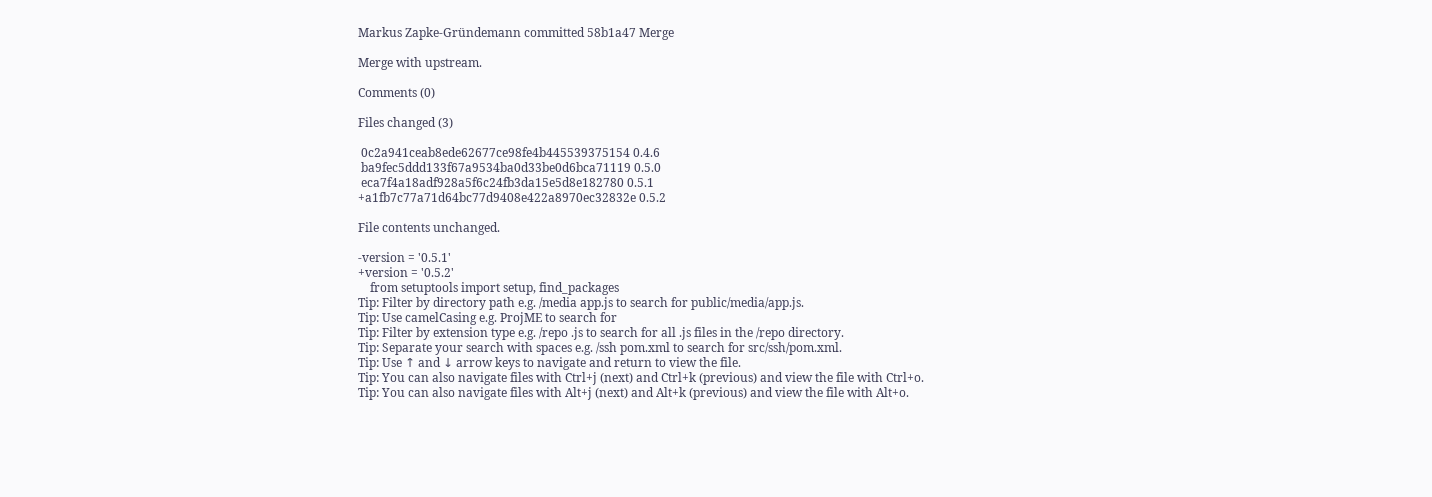Markus Zapke-Gründemann committed 58b1a47 Merge

Merge with upstream.

Comments (0)

Files changed (3)

 0c2a941ceab8ede62677ce98fe4b445539375154 0.4.6
 ba9fec5ddd133f67a9534ba0d33be0d6bca71119 0.5.0
 eca7f4a18adf928a5f6c24fb3da15e5d8e182780 0.5.1
+a1fb7c77a71d64bc77d9408e422a8970ec32832e 0.5.2

File contents unchanged.

-version = '0.5.1'
+version = '0.5.2'
    from setuptools import setup, find_packages
Tip: Filter by directory path e.g. /media app.js to search for public/media/app.js.
Tip: Use camelCasing e.g. ProjME to search for
Tip: Filter by extension type e.g. /repo .js to search for all .js files in the /repo directory.
Tip: Separate your search with spaces e.g. /ssh pom.xml to search for src/ssh/pom.xml.
Tip: Use ↑ and ↓ arrow keys to navigate and return to view the file.
Tip: You can also navigate files with Ctrl+j (next) and Ctrl+k (previous) and view the file with Ctrl+o.
Tip: You can also navigate files with Alt+j (next) and Alt+k (previous) and view the file with Alt+o.